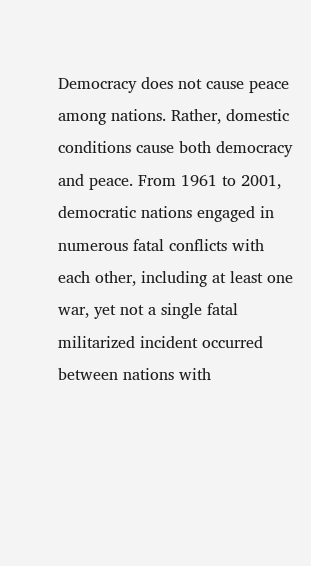Democracy does not cause peace among nations. Rather, domestic conditions cause both democracy and peace. From 1961 to 2001, democratic nations engaged in numerous fatal conflicts with each other, including at least one war, yet not a single fatal militarized incident occurred between nations with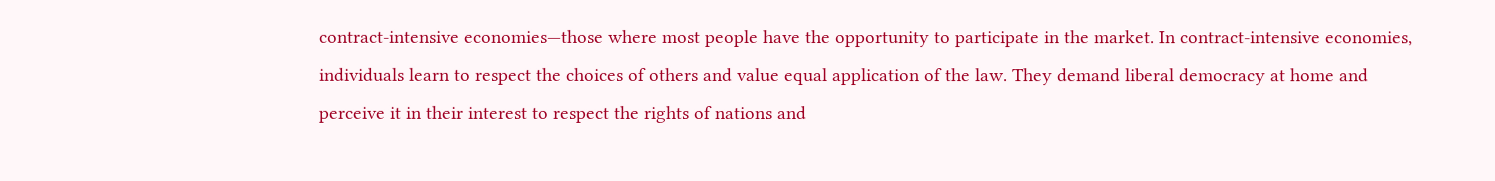contract-intensive economies—those where most people have the opportunity to participate in the market. In contract-intensive economies, individuals learn to respect the choices of others and value equal application of the law. They demand liberal democracy at home and perceive it in their interest to respect the rights of nations and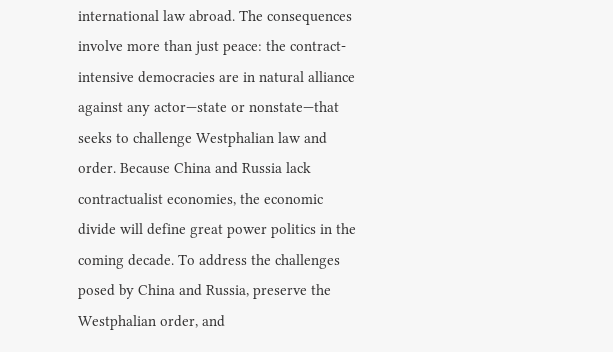international law abroad. The consequences involve more than just peace: the contract-intensive democracies are in natural alliance against any actor—state or nonstate—that seeks to challenge Westphalian law and order. Because China and Russia lack contractualist economies, the economic divide will define great power politics in the coming decade. To address the challenges posed by China and Russia, preserve the Westphalian order, and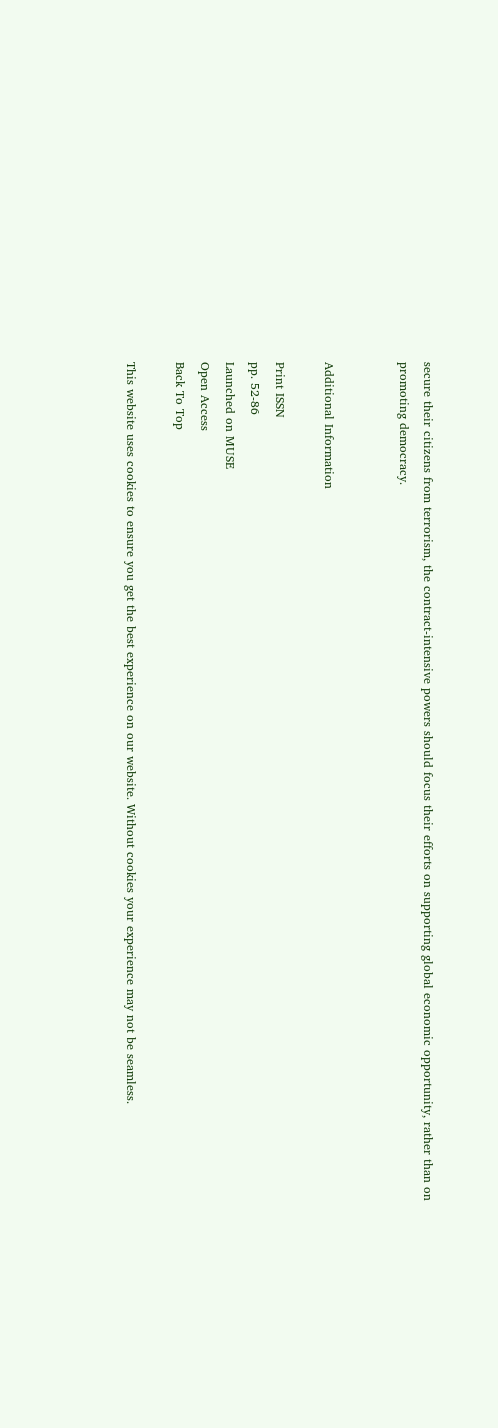secure their citizens from terrorism, the contract-intensive powers should focus their efforts on supporting global economic opportunity, rather than on promoting democracy.


Additional Information

Print ISSN
pp. 52-86
Launched on MUSE
Open Access
Back To Top

This website uses cookies to ensure you get the best experience on our website. Without cookies your experience may not be seamless.